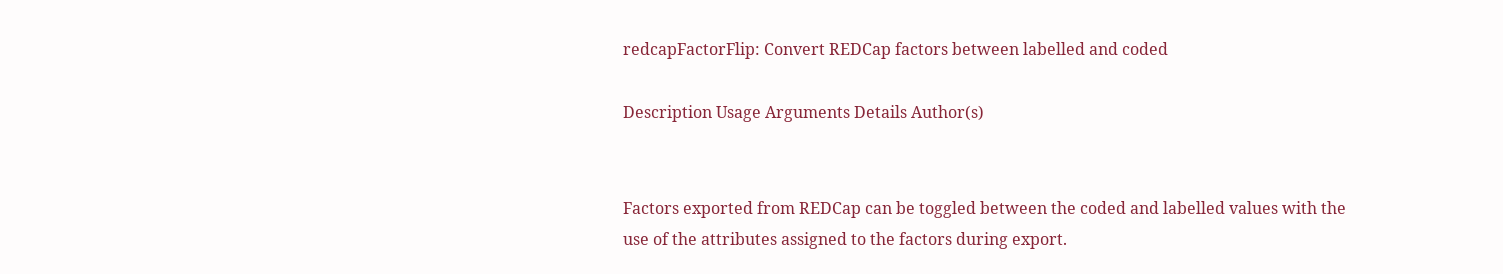redcapFactorFlip: Convert REDCap factors between labelled and coded

Description Usage Arguments Details Author(s)


Factors exported from REDCap can be toggled between the coded and labelled values with the use of the attributes assigned to the factors during export.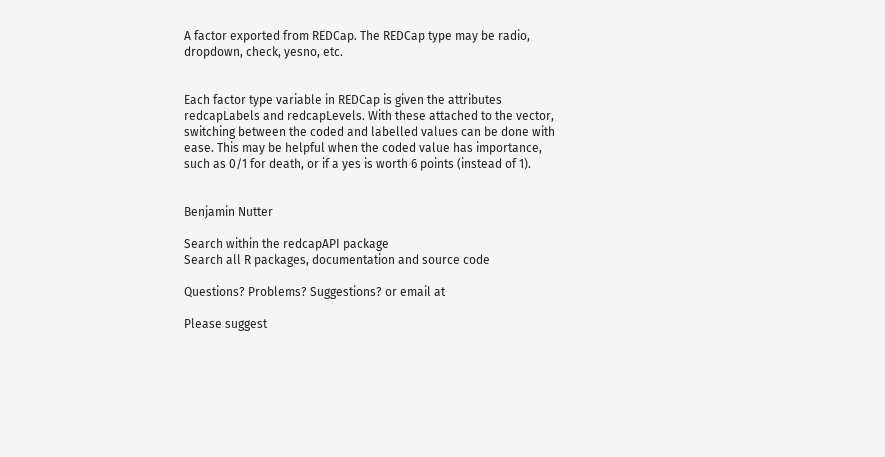A factor exported from REDCap. The REDCap type may be radio, dropdown, check, yesno, etc.


Each factor type variable in REDCap is given the attributes redcapLabels and redcapLevels. With these attached to the vector, switching between the coded and labelled values can be done with ease. This may be helpful when the coded value has importance, such as 0/1 for death, or if a yes is worth 6 points (instead of 1).


Benjamin Nutter

Search within the redcapAPI package
Search all R packages, documentation and source code

Questions? Problems? Suggestions? or email at

Please suggest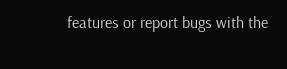features or report bugs with the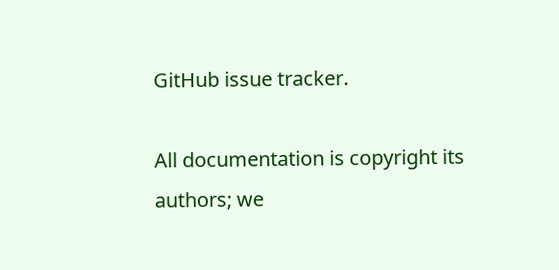GitHub issue tracker.

All documentation is copyright its authors; we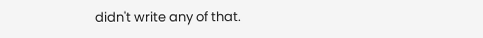didn't write any of that.